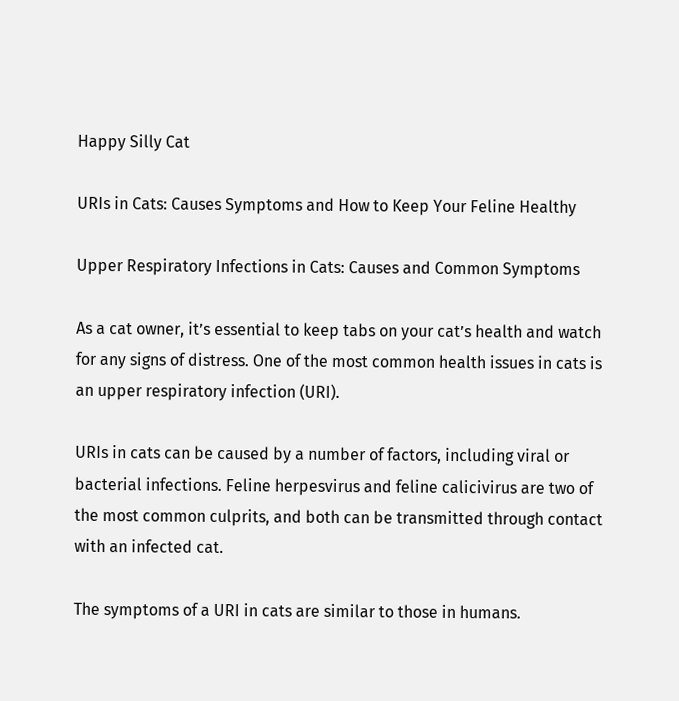Happy Silly Cat

URIs in Cats: Causes Symptoms and How to Keep Your Feline Healthy

Upper Respiratory Infections in Cats: Causes and Common Symptoms

As a cat owner, it’s essential to keep tabs on your cat’s health and watch for any signs of distress. One of the most common health issues in cats is an upper respiratory infection (URI).

URIs in cats can be caused by a number of factors, including viral or bacterial infections. Feline herpesvirus and feline calicivirus are two of the most common culprits, and both can be transmitted through contact with an infected cat.

The symptoms of a URI in cats are similar to those in humans.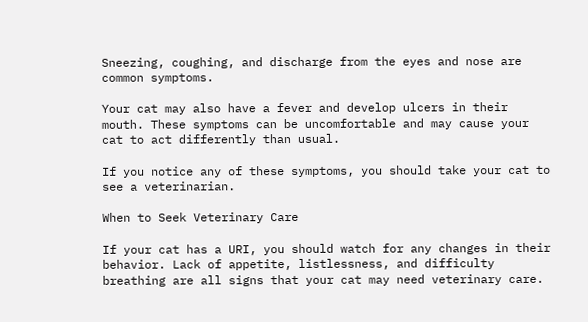Sneezing, coughing, and discharge from the eyes and nose are common symptoms.

Your cat may also have a fever and develop ulcers in their mouth. These symptoms can be uncomfortable and may cause your cat to act differently than usual.

If you notice any of these symptoms, you should take your cat to see a veterinarian.

When to Seek Veterinary Care

If your cat has a URI, you should watch for any changes in their behavior. Lack of appetite, listlessness, and difficulty breathing are all signs that your cat may need veterinary care.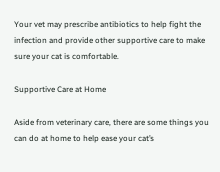Your vet may prescribe antibiotics to help fight the infection and provide other supportive care to make sure your cat is comfortable.

Supportive Care at Home

Aside from veterinary care, there are some things you can do at home to help ease your cat’s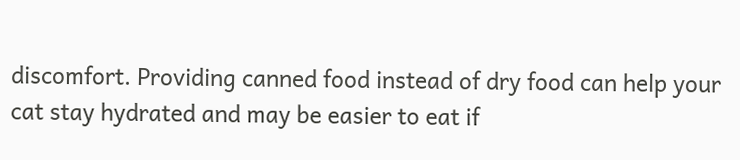discomfort. Providing canned food instead of dry food can help your cat stay hydrated and may be easier to eat if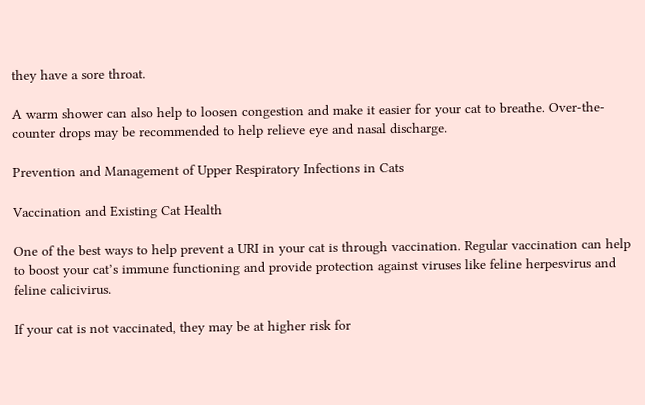they have a sore throat.

A warm shower can also help to loosen congestion and make it easier for your cat to breathe. Over-the-counter drops may be recommended to help relieve eye and nasal discharge.

Prevention and Management of Upper Respiratory Infections in Cats

Vaccination and Existing Cat Health

One of the best ways to help prevent a URI in your cat is through vaccination. Regular vaccination can help to boost your cat’s immune functioning and provide protection against viruses like feline herpesvirus and feline calicivirus.

If your cat is not vaccinated, they may be at higher risk for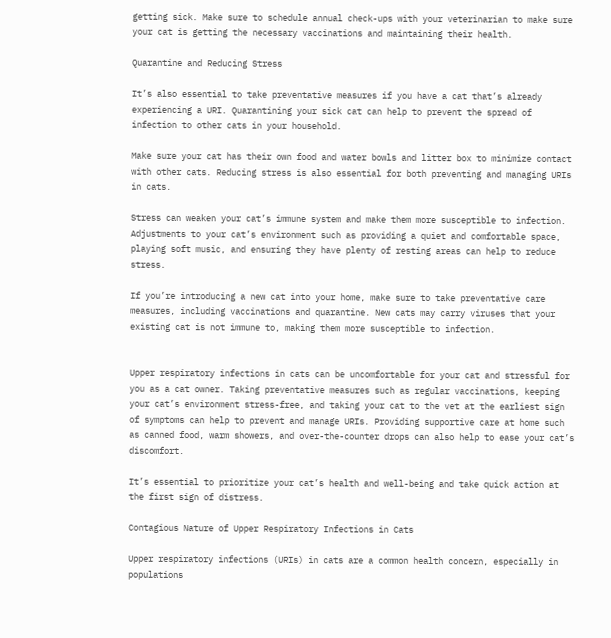getting sick. Make sure to schedule annual check-ups with your veterinarian to make sure your cat is getting the necessary vaccinations and maintaining their health.

Quarantine and Reducing Stress

It’s also essential to take preventative measures if you have a cat that’s already experiencing a URI. Quarantining your sick cat can help to prevent the spread of infection to other cats in your household.

Make sure your cat has their own food and water bowls and litter box to minimize contact with other cats. Reducing stress is also essential for both preventing and managing URIs in cats.

Stress can weaken your cat’s immune system and make them more susceptible to infection. Adjustments to your cat’s environment such as providing a quiet and comfortable space, playing soft music, and ensuring they have plenty of resting areas can help to reduce stress.

If you’re introducing a new cat into your home, make sure to take preventative care measures, including vaccinations and quarantine. New cats may carry viruses that your existing cat is not immune to, making them more susceptible to infection.


Upper respiratory infections in cats can be uncomfortable for your cat and stressful for you as a cat owner. Taking preventative measures such as regular vaccinations, keeping your cat’s environment stress-free, and taking your cat to the vet at the earliest sign of symptoms can help to prevent and manage URIs. Providing supportive care at home such as canned food, warm showers, and over-the-counter drops can also help to ease your cat’s discomfort.

It’s essential to prioritize your cat’s health and well-being and take quick action at the first sign of distress.

Contagious Nature of Upper Respiratory Infections in Cats

Upper respiratory infections (URIs) in cats are a common health concern, especially in populations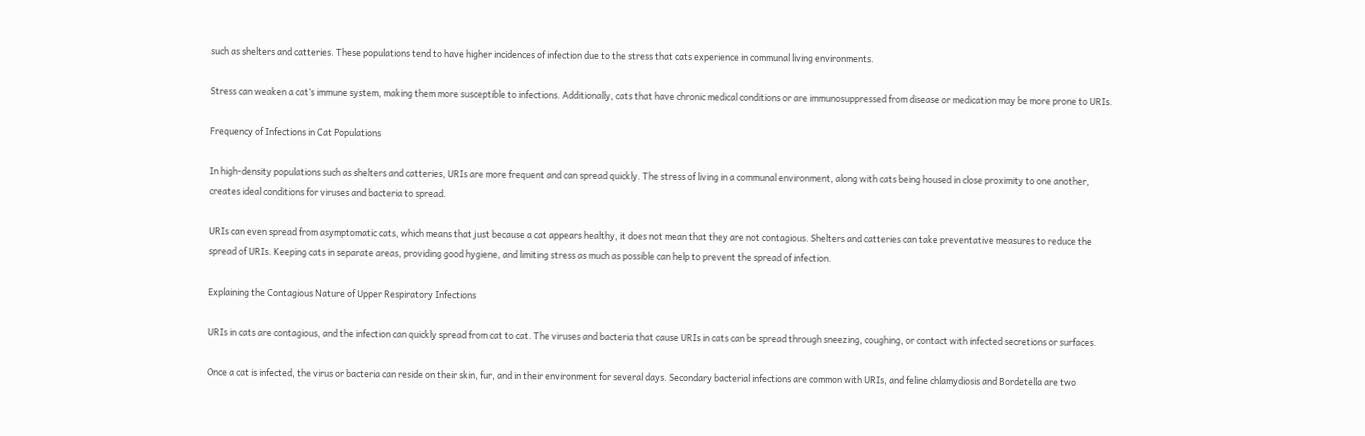such as shelters and catteries. These populations tend to have higher incidences of infection due to the stress that cats experience in communal living environments.

Stress can weaken a cat’s immune system, making them more susceptible to infections. Additionally, cats that have chronic medical conditions or are immunosuppressed from disease or medication may be more prone to URIs.

Frequency of Infections in Cat Populations

In high-density populations such as shelters and catteries, URIs are more frequent and can spread quickly. The stress of living in a communal environment, along with cats being housed in close proximity to one another, creates ideal conditions for viruses and bacteria to spread.

URIs can even spread from asymptomatic cats, which means that just because a cat appears healthy, it does not mean that they are not contagious. Shelters and catteries can take preventative measures to reduce the spread of URIs. Keeping cats in separate areas, providing good hygiene, and limiting stress as much as possible can help to prevent the spread of infection.

Explaining the Contagious Nature of Upper Respiratory Infections

URIs in cats are contagious, and the infection can quickly spread from cat to cat. The viruses and bacteria that cause URIs in cats can be spread through sneezing, coughing, or contact with infected secretions or surfaces.

Once a cat is infected, the virus or bacteria can reside on their skin, fur, and in their environment for several days. Secondary bacterial infections are common with URIs, and feline chlamydiosis and Bordetella are two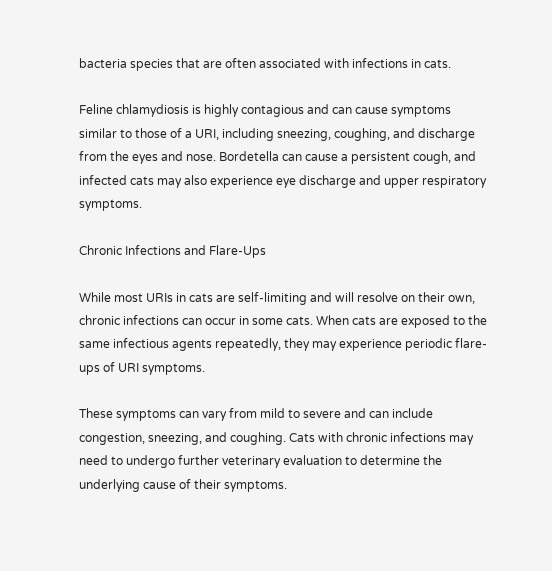bacteria species that are often associated with infections in cats.

Feline chlamydiosis is highly contagious and can cause symptoms similar to those of a URI, including sneezing, coughing, and discharge from the eyes and nose. Bordetella can cause a persistent cough, and infected cats may also experience eye discharge and upper respiratory symptoms.

Chronic Infections and Flare-Ups

While most URIs in cats are self-limiting and will resolve on their own, chronic infections can occur in some cats. When cats are exposed to the same infectious agents repeatedly, they may experience periodic flare-ups of URI symptoms.

These symptoms can vary from mild to severe and can include congestion, sneezing, and coughing. Cats with chronic infections may need to undergo further veterinary evaluation to determine the underlying cause of their symptoms.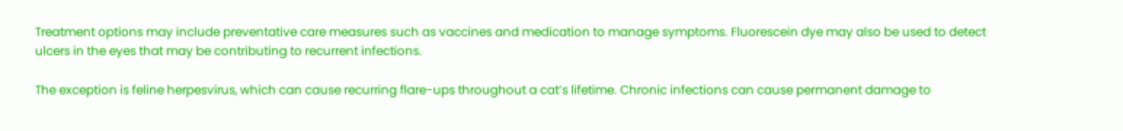Treatment options may include preventative care measures such as vaccines and medication to manage symptoms. Fluorescein dye may also be used to detect ulcers in the eyes that may be contributing to recurrent infections.

The exception is feline herpesvirus, which can cause recurring flare-ups throughout a cat’s lifetime. Chronic infections can cause permanent damage to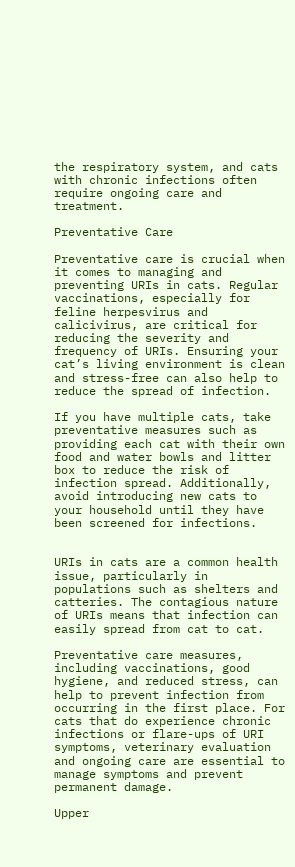the respiratory system, and cats with chronic infections often require ongoing care and treatment.

Preventative Care

Preventative care is crucial when it comes to managing and preventing URIs in cats. Regular vaccinations, especially for feline herpesvirus and calicivirus, are critical for reducing the severity and frequency of URIs. Ensuring your cat’s living environment is clean and stress-free can also help to reduce the spread of infection.

If you have multiple cats, take preventative measures such as providing each cat with their own food and water bowls and litter box to reduce the risk of infection spread. Additionally, avoid introducing new cats to your household until they have been screened for infections.


URIs in cats are a common health issue, particularly in populations such as shelters and catteries. The contagious nature of URIs means that infection can easily spread from cat to cat.

Preventative care measures, including vaccinations, good hygiene, and reduced stress, can help to prevent infection from occurring in the first place. For cats that do experience chronic infections or flare-ups of URI symptoms, veterinary evaluation and ongoing care are essential to manage symptoms and prevent permanent damage.

Upper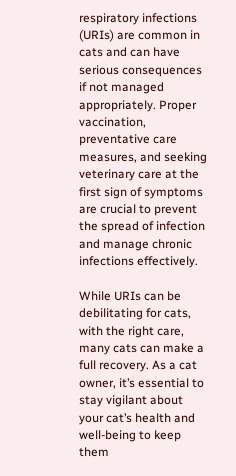respiratory infections (URIs) are common in cats and can have serious consequences if not managed appropriately. Proper vaccination, preventative care measures, and seeking veterinary care at the first sign of symptoms are crucial to prevent the spread of infection and manage chronic infections effectively.

While URIs can be debilitating for cats, with the right care, many cats can make a full recovery. As a cat owner, it’s essential to stay vigilant about your cat’s health and well-being to keep them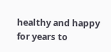healthy and happy for years to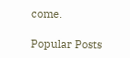come.

Popular Posts